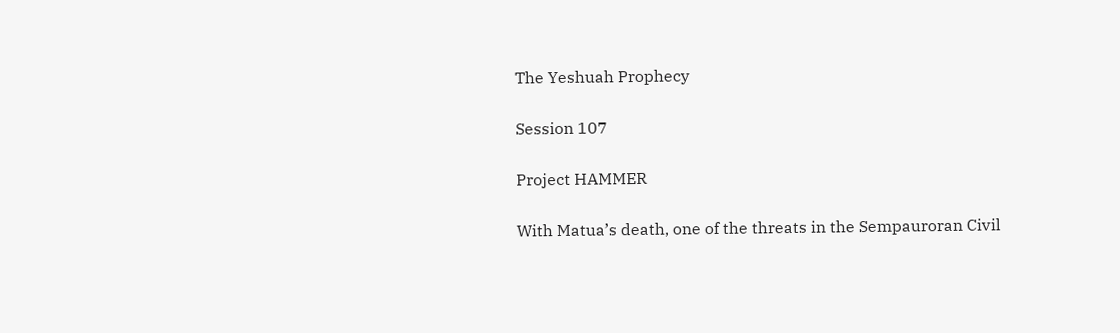The Yeshuah Prophecy

Session 107

Project HAMMER

With Matua’s death, one of the threats in the Sempauroran Civil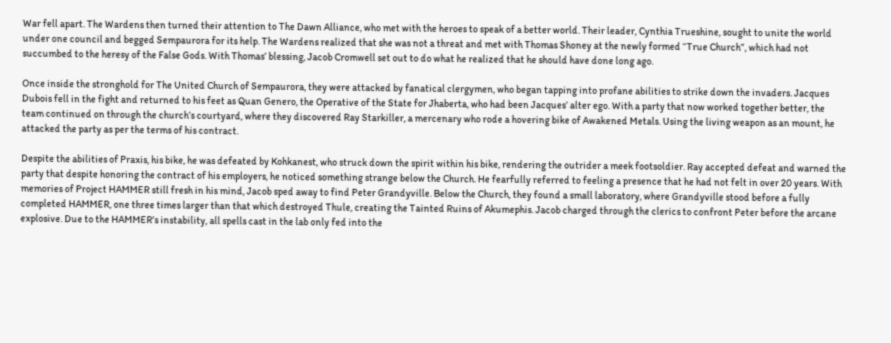War fell apart. The Wardens then turned their attention to The Dawn Alliance, who met with the heroes to speak of a better world. Their leader, Cynthia Trueshine, sought to unite the world under one council and begged Sempaurora for its help. The Wardens realized that she was not a threat and met with Thomas Shoney at the newly formed “True Church”, which had not succumbed to the heresy of the False Gods. With Thomas’ blessing, Jacob Cromwell set out to do what he realized that he should have done long ago.

Once inside the stronghold for The United Church of Sempaurora, they were attacked by fanatical clergymen, who began tapping into profane abilities to strike down the invaders. Jacques Dubois fell in the fight and returned to his feet as Quan Genero, the Operative of the State for Jhaberta, who had been Jacques’ alter ego. With a party that now worked together better, the team continued on through the church’s courtyard, where they discovered Ray Starkiller, a mercenary who rode a hovering bike of Awakened Metals. Using the living weapon as an mount, he attacked the party as per the terms of his contract.

Despite the abilities of Praxis, his bike, he was defeated by Kohkanest, who struck down the spirit within his bike, rendering the outrider a meek footsoldier. Ray accepted defeat and warned the party that despite honoring the contract of his employers, he noticed something strange below the Church. He fearfully referred to feeling a presence that he had not felt in over 20 years. With memories of Project HAMMER still fresh in his mind, Jacob sped away to find Peter Grandyville. Below the Church, they found a small laboratory, where Grandyville stood before a fully completed HAMMER, one three times larger than that which destroyed Thule, creating the Tainted Ruins of Akumephis. Jacob charged through the clerics to confront Peter before the arcane explosive. Due to the HAMMER’s instability, all spells cast in the lab only fed into the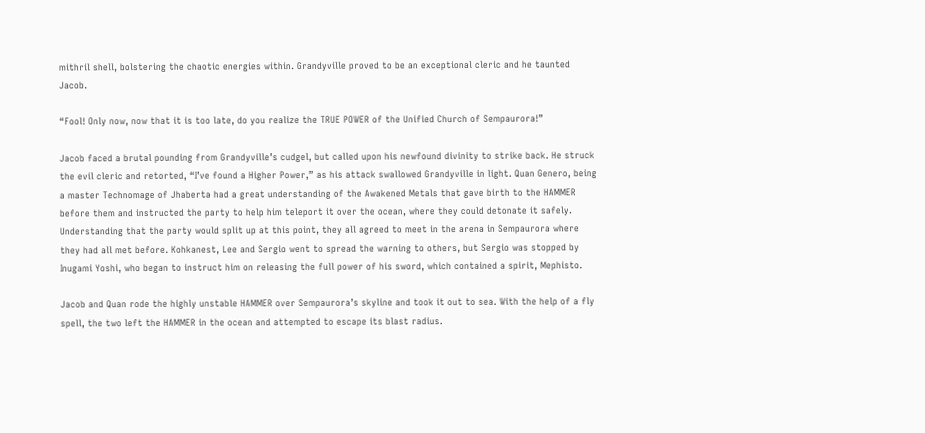mithril shell, bolstering the chaotic energies within. Grandyville proved to be an exceptional cleric and he taunted Jacob.

“Fool! Only now, now that it is too late, do you realize the TRUE POWER of the Unified Church of Sempaurora!”

Jacob faced a brutal pounding from Grandyville’s cudgel, but called upon his newfound divinity to strike back. He struck the evil cleric and retorted, “I’ve found a Higher Power,” as his attack swallowed Grandyville in light. Quan Genero, being a master Technomage of Jhaberta had a great understanding of the Awakened Metals that gave birth to the HAMMER before them and instructed the party to help him teleport it over the ocean, where they could detonate it safely. Understanding that the party would split up at this point, they all agreed to meet in the arena in Sempaurora where they had all met before. Kohkanest, Lee and Sergio went to spread the warning to others, but Sergio was stopped by Inugami Yoshi, who began to instruct him on releasing the full power of his sword, which contained a spirit, Mephisto.

Jacob and Quan rode the highly unstable HAMMER over Sempaurora’s skyline and took it out to sea. With the help of a fly spell, the two left the HAMMER in the ocean and attempted to escape its blast radius.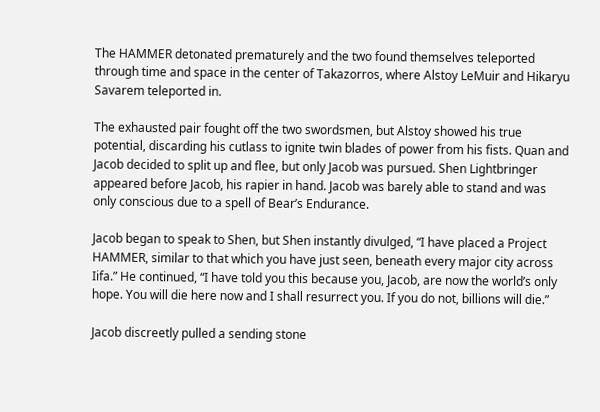The HAMMER detonated prematurely and the two found themselves teleported through time and space in the center of Takazorros, where Alstoy LeMuir and Hikaryu Savarem teleported in.

The exhausted pair fought off the two swordsmen, but Alstoy showed his true potential, discarding his cutlass to ignite twin blades of power from his fists. Quan and Jacob decided to split up and flee, but only Jacob was pursued. Shen Lightbringer appeared before Jacob, his rapier in hand. Jacob was barely able to stand and was only conscious due to a spell of Bear’s Endurance.

Jacob began to speak to Shen, but Shen instantly divulged, “I have placed a Project HAMMER, similar to that which you have just seen, beneath every major city across Iifa.” He continued, “I have told you this because you, Jacob, are now the world’s only hope. You will die here now and I shall resurrect you. If you do not, billions will die.”

Jacob discreetly pulled a sending stone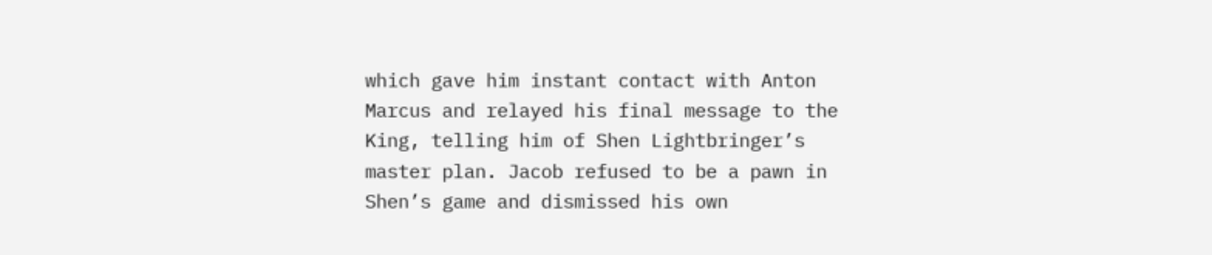which gave him instant contact with Anton Marcus and relayed his final message to the King, telling him of Shen Lightbringer’s master plan. Jacob refused to be a pawn in Shen’s game and dismissed his own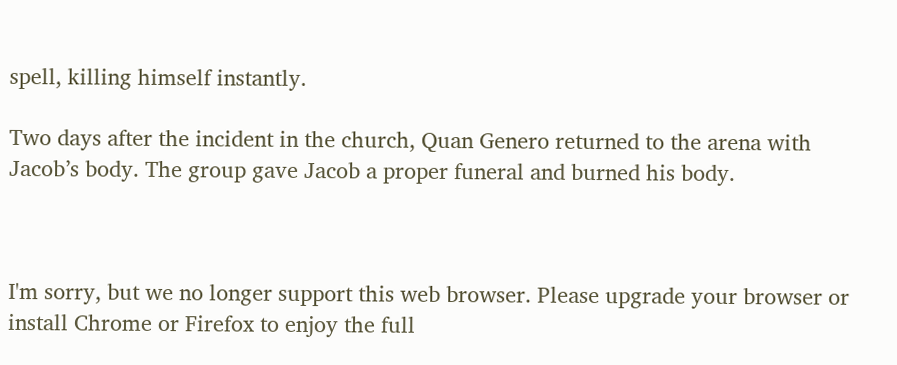spell, killing himself instantly.

Two days after the incident in the church, Quan Genero returned to the arena with Jacob’s body. The group gave Jacob a proper funeral and burned his body.



I'm sorry, but we no longer support this web browser. Please upgrade your browser or install Chrome or Firefox to enjoy the full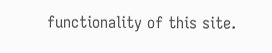functionality of this site.